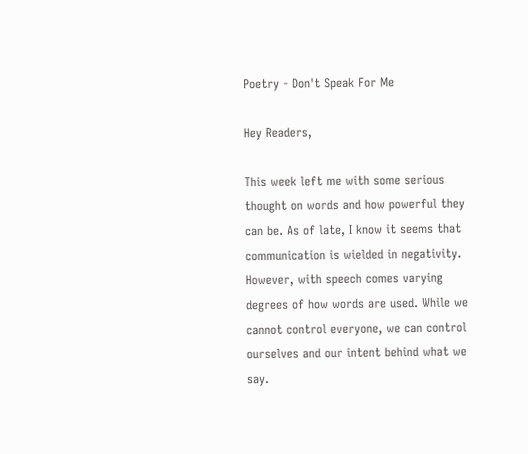Poetry - Don't Speak For Me

Hey Readers,

This week left me with some serious thought on words and how powerful they can be. As of late, I know it seems that communication is wielded in negativity. However, with speech comes varying degrees of how words are used. While we cannot control everyone, we can control ourselves and our intent behind what we say.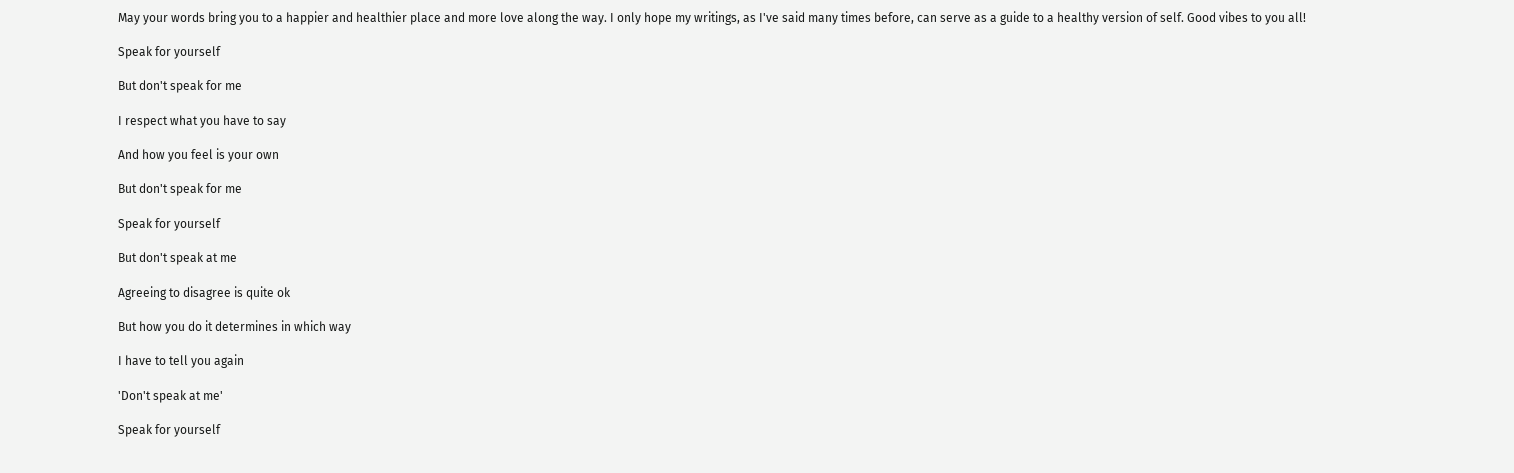May your words bring you to a happier and healthier place and more love along the way. I only hope my writings, as I've said many times before, can serve as a guide to a healthy version of self. Good vibes to you all!

Speak for yourself

But don't speak for me

I respect what you have to say

And how you feel is your own

But don't speak for me

Speak for yourself

But don't speak at me

Agreeing to disagree is quite ok

But how you do it determines in which way

I have to tell you again

'Don't speak at me'

Speak for yourself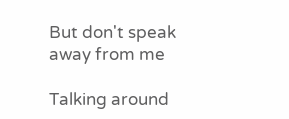But don't speak away from me

Talking around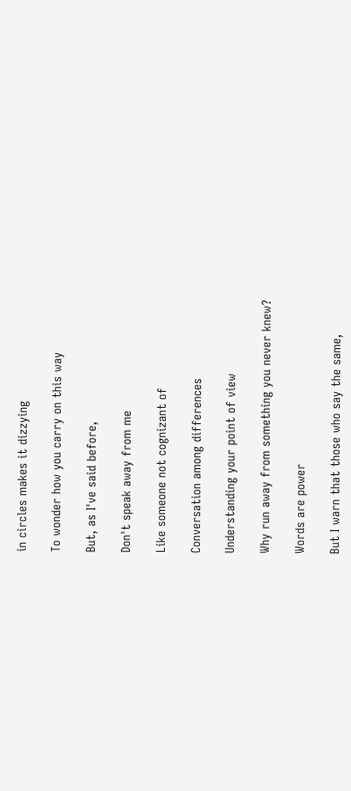in circles makes it dizzying

To wonder how you carry on this way

But, as I've said before,

Don't speak away from me

Like someone not cognizant of

Conversation among differences

Understanding your point of view

Why run away from something you never knew?

Words are power

But I warn that those who say the same,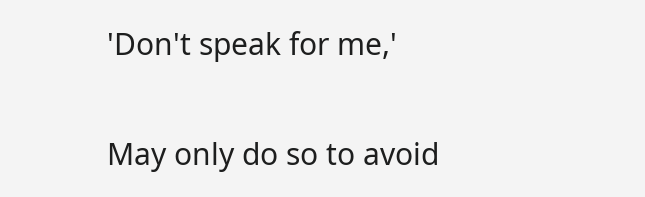'Don't speak for me,'

May only do so to avoid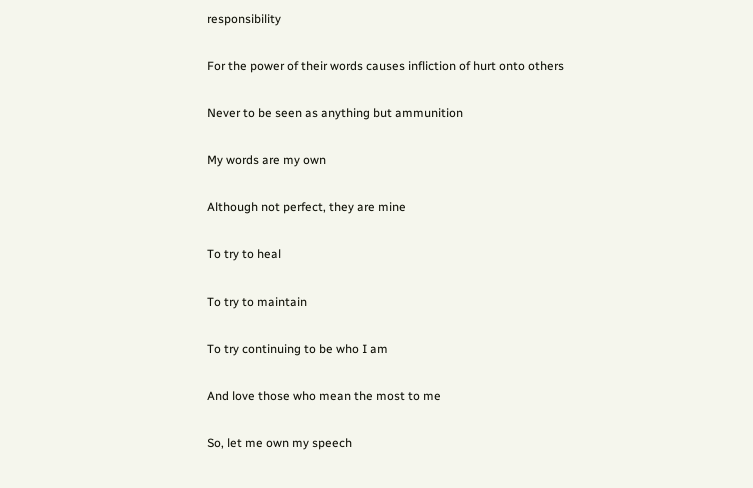responsibility

For the power of their words causes infliction of hurt onto others

Never to be seen as anything but ammunition

My words are my own

Although not perfect, they are mine

To try to heal

To try to maintain

To try continuing to be who I am

And love those who mean the most to me

So, let me own my speech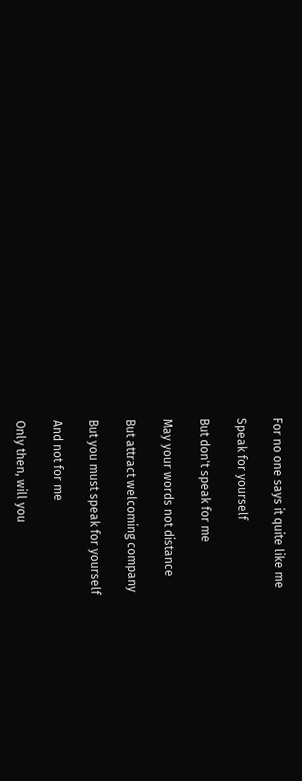For no one says it quite like me

Speak for yourself

But don't speak for me

May your words not distance

But attract welcoming company

But you must speak for yourself

And not for me

Only then, will you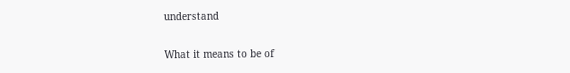understand

What it means to be of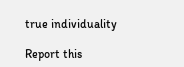true individuality

Report this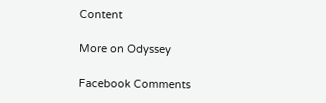Content

More on Odyssey

Facebook Comments